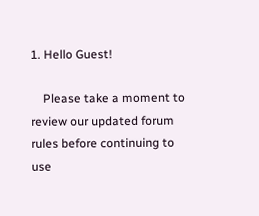1. Hello Guest!

    Please take a moment to review our updated forum rules before continuing to use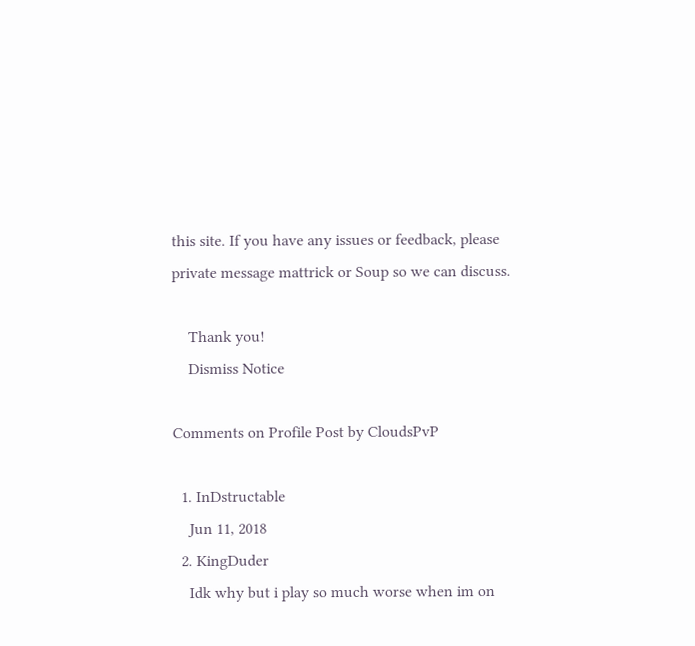this site. If you have any issues or feedback, please private message mattrick or Soup so we can discuss.

    Thank you!
    Dismiss Notice

Comments on Profile Post by CloudsPvP

  1. InDstructable
    Jun 11, 2018
  2. KingDuder
    Idk why but i play so much worse when im on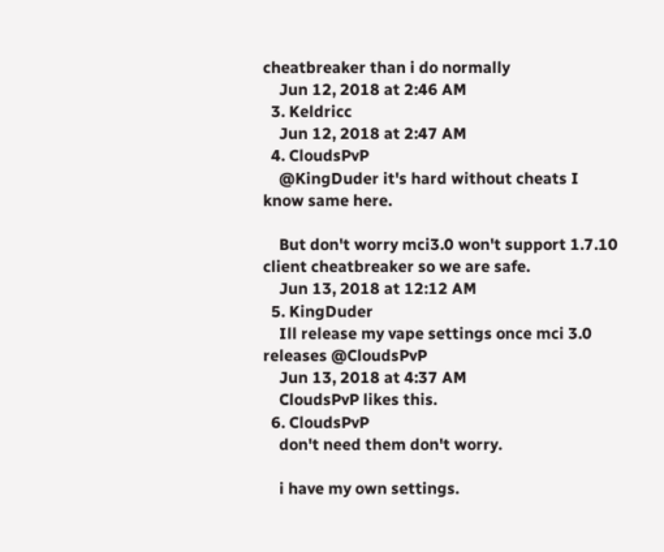cheatbreaker than i do normally
    Jun 12, 2018 at 2:46 AM
  3. Keldricc
    Jun 12, 2018 at 2:47 AM
  4. CloudsPvP
    @KingDuder it's hard without cheats I know same here.

    But don't worry mci3.0 won't support 1.7.10 client cheatbreaker so we are safe.
    Jun 13, 2018 at 12:12 AM
  5. KingDuder
    Ill release my vape settings once mci 3.0 releases @CloudsPvP
    Jun 13, 2018 at 4:37 AM
    CloudsPvP likes this.
  6. CloudsPvP
    don't need them don't worry.

    i have my own settings.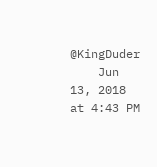@KingDuder
    Jun 13, 2018 at 4:43 PM